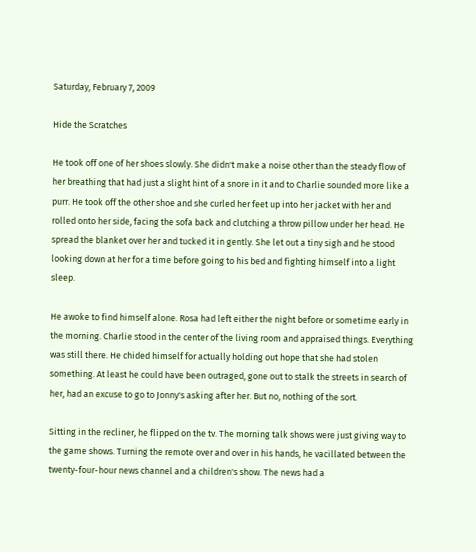Saturday, February 7, 2009

Hide the Scratches

He took off one of her shoes slowly. She didn't make a noise other than the steady flow of her breathing that had just a slight hint of a snore in it and to Charlie sounded more like a purr. He took off the other shoe and she curled her feet up into her jacket with her and rolled onto her side, facing the sofa back and clutching a throw pillow under her head. He spread the blanket over her and tucked it in gently. She let out a tiny sigh and he stood looking down at her for a time before going to his bed and fighting himself into a light sleep.

He awoke to find himself alone. Rosa had left either the night before or sometime early in the morning. Charlie stood in the center of the living room and appraised things. Everything was still there. He chided himself for actually holding out hope that she had stolen something. At least he could have been outraged, gone out to stalk the streets in search of her, had an excuse to go to Jonny's asking after her. But no, nothing of the sort.

Sitting in the recliner, he flipped on the tv. The morning talk shows were just giving way to the game shows. Turning the remote over and over in his hands, he vacillated between the twenty-four-hour news channel and a children's show. The news had a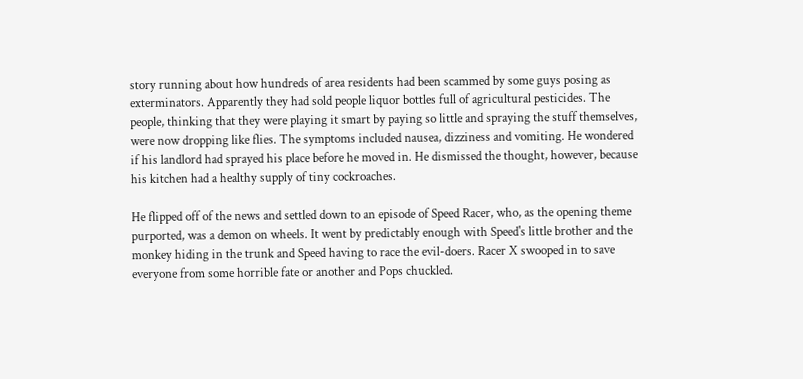story running about how hundreds of area residents had been scammed by some guys posing as exterminators. Apparently they had sold people liquor bottles full of agricultural pesticides. The people, thinking that they were playing it smart by paying so little and spraying the stuff themselves, were now dropping like flies. The symptoms included nausea, dizziness and vomiting. He wondered if his landlord had sprayed his place before he moved in. He dismissed the thought, however, because his kitchen had a healthy supply of tiny cockroaches.

He flipped off of the news and settled down to an episode of Speed Racer, who, as the opening theme purported, was a demon on wheels. It went by predictably enough with Speed's little brother and the monkey hiding in the trunk and Speed having to race the evil-doers. Racer X swooped in to save everyone from some horrible fate or another and Pops chuckled.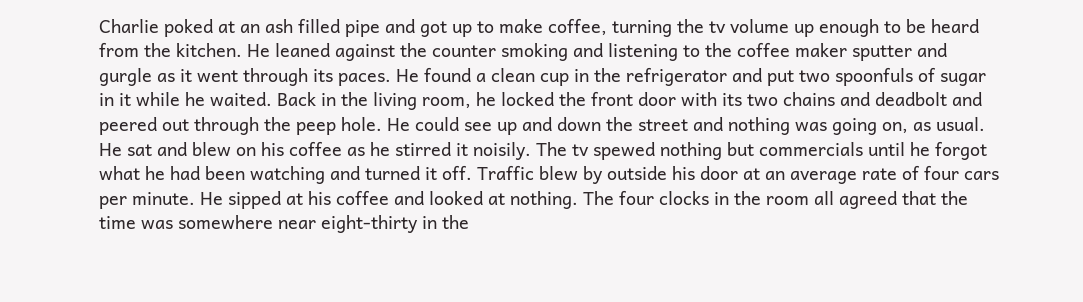Charlie poked at an ash filled pipe and got up to make coffee, turning the tv volume up enough to be heard from the kitchen. He leaned against the counter smoking and listening to the coffee maker sputter and gurgle as it went through its paces. He found a clean cup in the refrigerator and put two spoonfuls of sugar in it while he waited. Back in the living room, he locked the front door with its two chains and deadbolt and peered out through the peep hole. He could see up and down the street and nothing was going on, as usual. He sat and blew on his coffee as he stirred it noisily. The tv spewed nothing but commercials until he forgot what he had been watching and turned it off. Traffic blew by outside his door at an average rate of four cars per minute. He sipped at his coffee and looked at nothing. The four clocks in the room all agreed that the time was somewhere near eight-thirty in the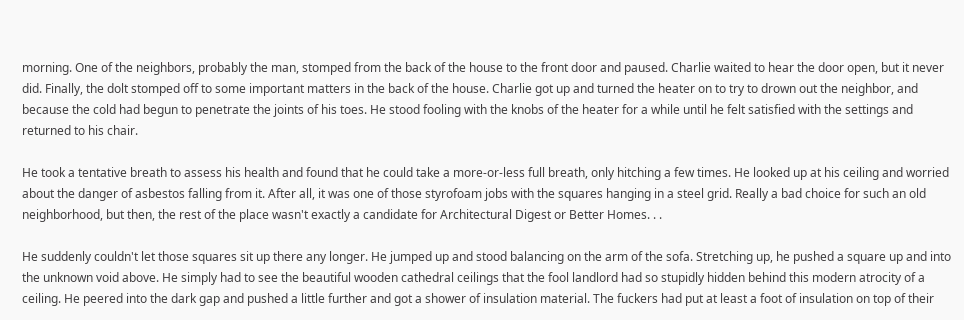morning. One of the neighbors, probably the man, stomped from the back of the house to the front door and paused. Charlie waited to hear the door open, but it never did. Finally, the dolt stomped off to some important matters in the back of the house. Charlie got up and turned the heater on to try to drown out the neighbor, and because the cold had begun to penetrate the joints of his toes. He stood fooling with the knobs of the heater for a while until he felt satisfied with the settings and returned to his chair.

He took a tentative breath to assess his health and found that he could take a more-or-less full breath, only hitching a few times. He looked up at his ceiling and worried about the danger of asbestos falling from it. After all, it was one of those styrofoam jobs with the squares hanging in a steel grid. Really a bad choice for such an old neighborhood, but then, the rest of the place wasn't exactly a candidate for Architectural Digest or Better Homes. . .

He suddenly couldn't let those squares sit up there any longer. He jumped up and stood balancing on the arm of the sofa. Stretching up, he pushed a square up and into the unknown void above. He simply had to see the beautiful wooden cathedral ceilings that the fool landlord had so stupidly hidden behind this modern atrocity of a ceiling. He peered into the dark gap and pushed a little further and got a shower of insulation material. The fuckers had put at least a foot of insulation on top of their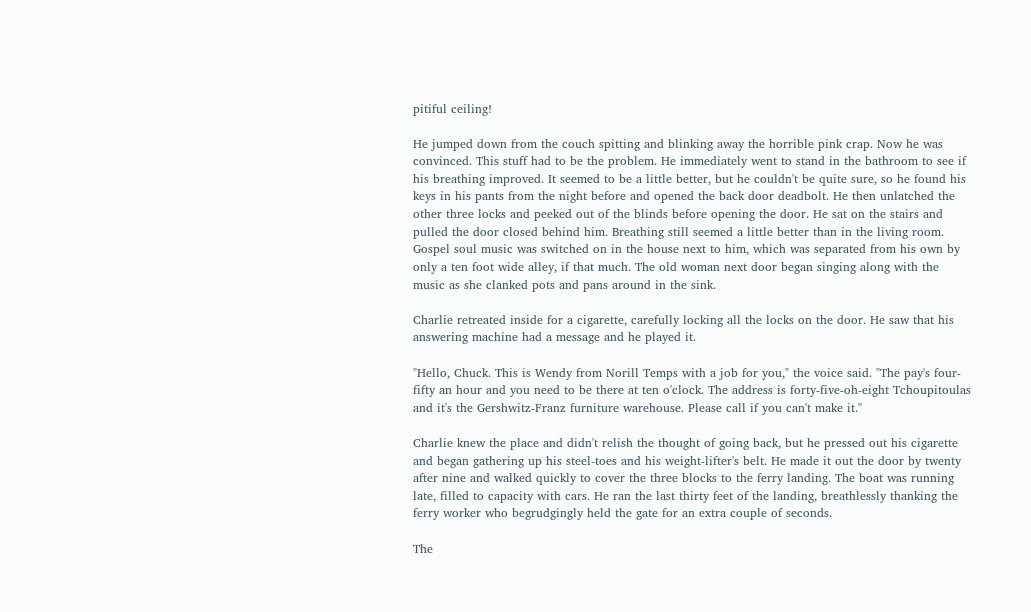pitiful ceiling!

He jumped down from the couch spitting and blinking away the horrible pink crap. Now he was convinced. This stuff had to be the problem. He immediately went to stand in the bathroom to see if his breathing improved. It seemed to be a little better, but he couldn't be quite sure, so he found his keys in his pants from the night before and opened the back door deadbolt. He then unlatched the other three locks and peeked out of the blinds before opening the door. He sat on the stairs and pulled the door closed behind him. Breathing still seemed a little better than in the living room. Gospel soul music was switched on in the house next to him, which was separated from his own by only a ten foot wide alley, if that much. The old woman next door began singing along with the music as she clanked pots and pans around in the sink.

Charlie retreated inside for a cigarette, carefully locking all the locks on the door. He saw that his answering machine had a message and he played it.

"Hello, Chuck. This is Wendy from Norill Temps with a job for you," the voice said. "The pay's four-fifty an hour and you need to be there at ten o'clock. The address is forty-five-oh-eight Tchoupitoulas and it's the Gershwitz-Franz furniture warehouse. Please call if you can't make it."

Charlie knew the place and didn't relish the thought of going back, but he pressed out his cigarette and began gathering up his steel-toes and his weight-lifter's belt. He made it out the door by twenty after nine and walked quickly to cover the three blocks to the ferry landing. The boat was running late, filled to capacity with cars. He ran the last thirty feet of the landing, breathlessly thanking the ferry worker who begrudgingly held the gate for an extra couple of seconds.

The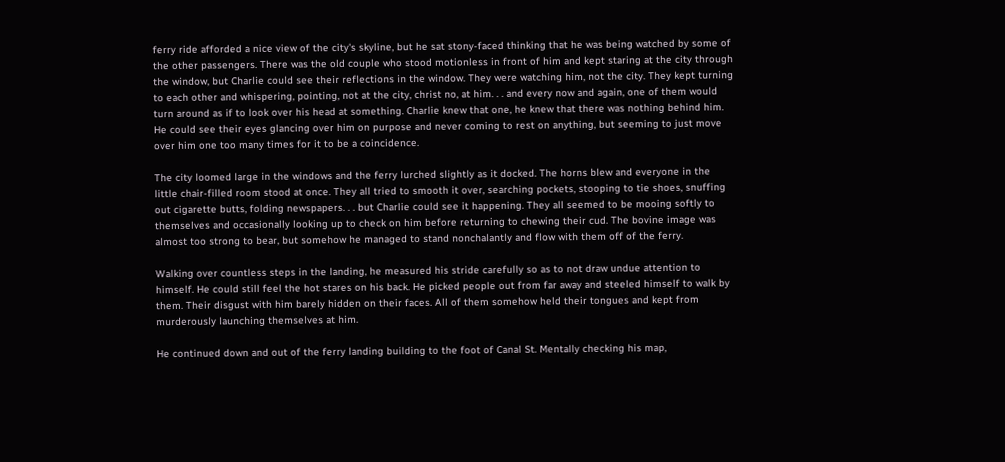ferry ride afforded a nice view of the city's skyline, but he sat stony-faced thinking that he was being watched by some of the other passengers. There was the old couple who stood motionless in front of him and kept staring at the city through the window, but Charlie could see their reflections in the window. They were watching him, not the city. They kept turning to each other and whispering, pointing, not at the city, christ no, at him. . . and every now and again, one of them would turn around as if to look over his head at something. Charlie knew that one, he knew that there was nothing behind him. He could see their eyes glancing over him on purpose and never coming to rest on anything, but seeming to just move over him one too many times for it to be a coincidence.

The city loomed large in the windows and the ferry lurched slightly as it docked. The horns blew and everyone in the little chair-filled room stood at once. They all tried to smooth it over, searching pockets, stooping to tie shoes, snuffing out cigarette butts, folding newspapers. . . but Charlie could see it happening. They all seemed to be mooing softly to themselves and occasionally looking up to check on him before returning to chewing their cud. The bovine image was almost too strong to bear, but somehow he managed to stand nonchalantly and flow with them off of the ferry.

Walking over countless steps in the landing, he measured his stride carefully so as to not draw undue attention to himself. He could still feel the hot stares on his back. He picked people out from far away and steeled himself to walk by them. Their disgust with him barely hidden on their faces. All of them somehow held their tongues and kept from murderously launching themselves at him.

He continued down and out of the ferry landing building to the foot of Canal St. Mentally checking his map,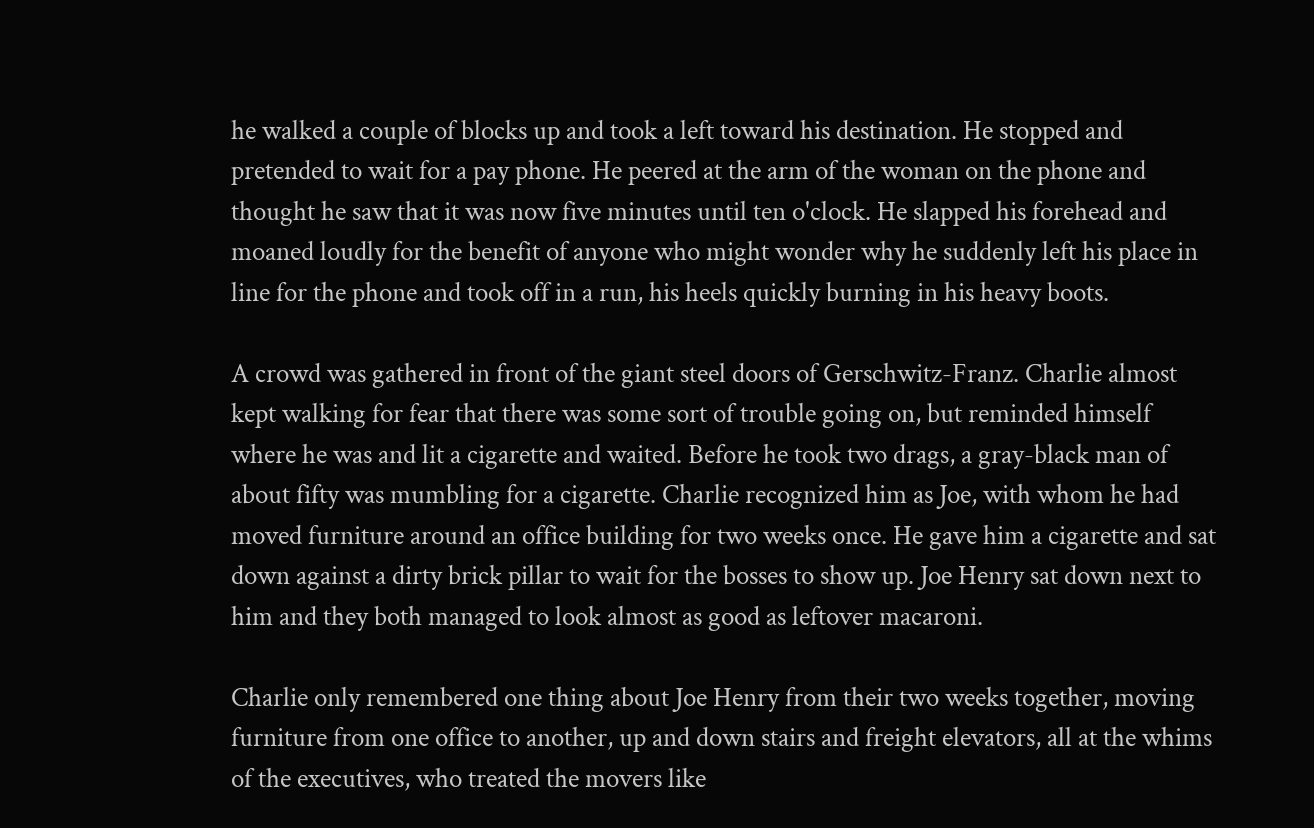he walked a couple of blocks up and took a left toward his destination. He stopped and pretended to wait for a pay phone. He peered at the arm of the woman on the phone and thought he saw that it was now five minutes until ten o'clock. He slapped his forehead and moaned loudly for the benefit of anyone who might wonder why he suddenly left his place in line for the phone and took off in a run, his heels quickly burning in his heavy boots.

A crowd was gathered in front of the giant steel doors of Gerschwitz-Franz. Charlie almost kept walking for fear that there was some sort of trouble going on, but reminded himself where he was and lit a cigarette and waited. Before he took two drags, a gray-black man of about fifty was mumbling for a cigarette. Charlie recognized him as Joe, with whom he had moved furniture around an office building for two weeks once. He gave him a cigarette and sat down against a dirty brick pillar to wait for the bosses to show up. Joe Henry sat down next to him and they both managed to look almost as good as leftover macaroni.

Charlie only remembered one thing about Joe Henry from their two weeks together, moving furniture from one office to another, up and down stairs and freight elevators, all at the whims of the executives, who treated the movers like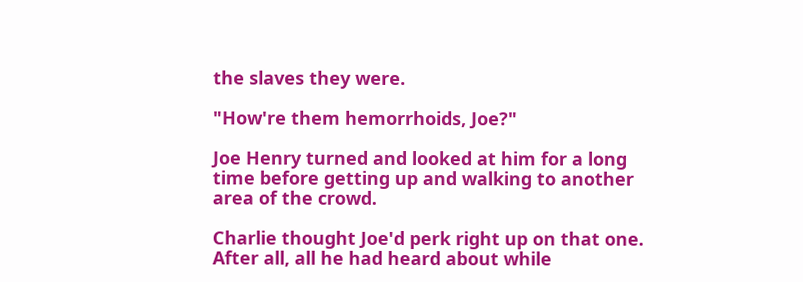the slaves they were.

"How're them hemorrhoids, Joe?"

Joe Henry turned and looked at him for a long time before getting up and walking to another area of the crowd.

Charlie thought Joe'd perk right up on that one. After all, all he had heard about while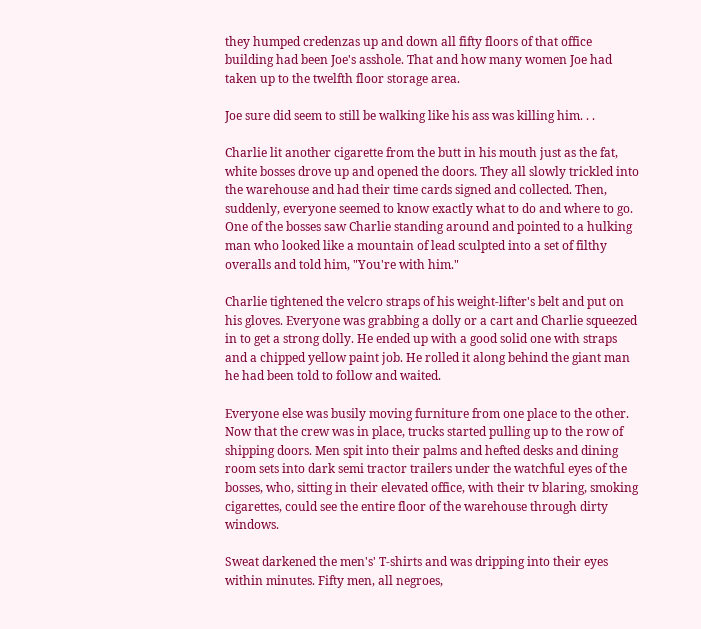they humped credenzas up and down all fifty floors of that office building had been Joe's asshole. That and how many women Joe had taken up to the twelfth floor storage area.

Joe sure did seem to still be walking like his ass was killing him. . .

Charlie lit another cigarette from the butt in his mouth just as the fat, white bosses drove up and opened the doors. They all slowly trickled into the warehouse and had their time cards signed and collected. Then, suddenly, everyone seemed to know exactly what to do and where to go. One of the bosses saw Charlie standing around and pointed to a hulking man who looked like a mountain of lead sculpted into a set of filthy overalls and told him, "You're with him."

Charlie tightened the velcro straps of his weight-lifter's belt and put on his gloves. Everyone was grabbing a dolly or a cart and Charlie squeezed in to get a strong dolly. He ended up with a good solid one with straps and a chipped yellow paint job. He rolled it along behind the giant man he had been told to follow and waited.

Everyone else was busily moving furniture from one place to the other. Now that the crew was in place, trucks started pulling up to the row of shipping doors. Men spit into their palms and hefted desks and dining room sets into dark semi tractor trailers under the watchful eyes of the bosses, who, sitting in their elevated office, with their tv blaring, smoking cigarettes, could see the entire floor of the warehouse through dirty windows.

Sweat darkened the men's' T-shirts and was dripping into their eyes within minutes. Fifty men, all negroes,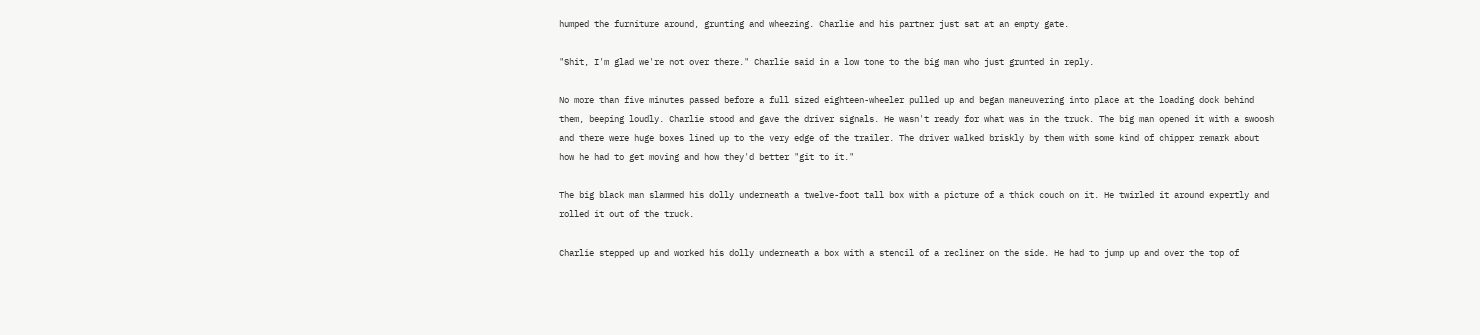humped the furniture around, grunting and wheezing. Charlie and his partner just sat at an empty gate.

"Shit, I'm glad we're not over there." Charlie said in a low tone to the big man who just grunted in reply.

No more than five minutes passed before a full sized eighteen-wheeler pulled up and began maneuvering into place at the loading dock behind them, beeping loudly. Charlie stood and gave the driver signals. He wasn't ready for what was in the truck. The big man opened it with a swoosh and there were huge boxes lined up to the very edge of the trailer. The driver walked briskly by them with some kind of chipper remark about how he had to get moving and how they'd better "git to it."

The big black man slammed his dolly underneath a twelve-foot tall box with a picture of a thick couch on it. He twirled it around expertly and rolled it out of the truck.

Charlie stepped up and worked his dolly underneath a box with a stencil of a recliner on the side. He had to jump up and over the top of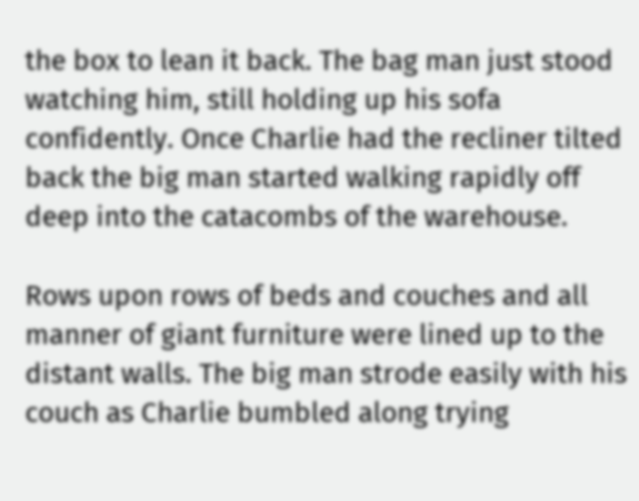the box to lean it back. The bag man just stood watching him, still holding up his sofa confidently. Once Charlie had the recliner tilted back the big man started walking rapidly off deep into the catacombs of the warehouse.

Rows upon rows of beds and couches and all manner of giant furniture were lined up to the distant walls. The big man strode easily with his couch as Charlie bumbled along trying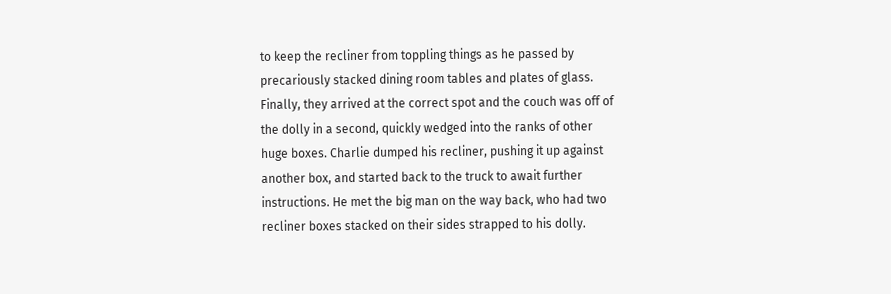to keep the recliner from toppling things as he passed by precariously stacked dining room tables and plates of glass. Finally, they arrived at the correct spot and the couch was off of the dolly in a second, quickly wedged into the ranks of other huge boxes. Charlie dumped his recliner, pushing it up against another box, and started back to the truck to await further instructions. He met the big man on the way back, who had two recliner boxes stacked on their sides strapped to his dolly.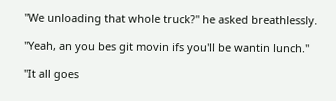"We unloading that whole truck?" he asked breathlessly.

"Yeah, an you bes git movin ifs you'll be wantin lunch."

"It all goes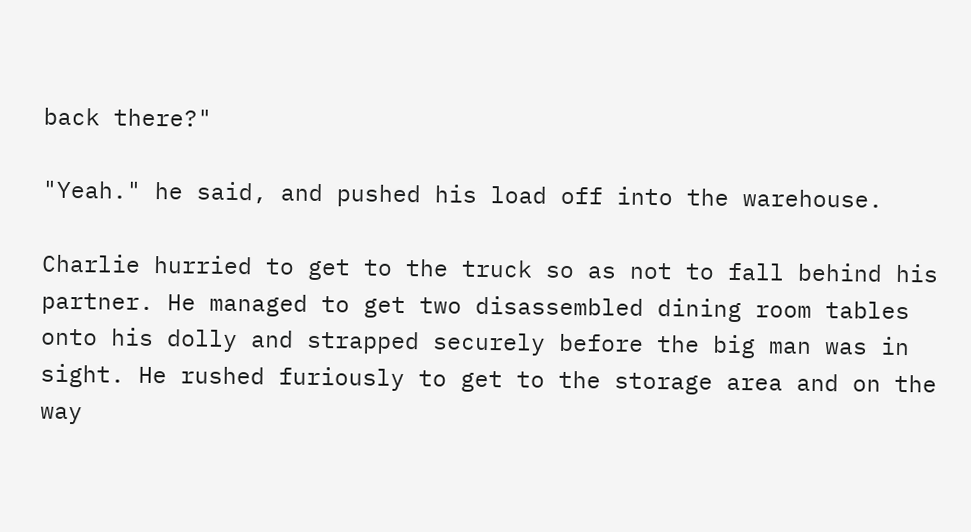back there?"

"Yeah." he said, and pushed his load off into the warehouse.

Charlie hurried to get to the truck so as not to fall behind his partner. He managed to get two disassembled dining room tables onto his dolly and strapped securely before the big man was in sight. He rushed furiously to get to the storage area and on the way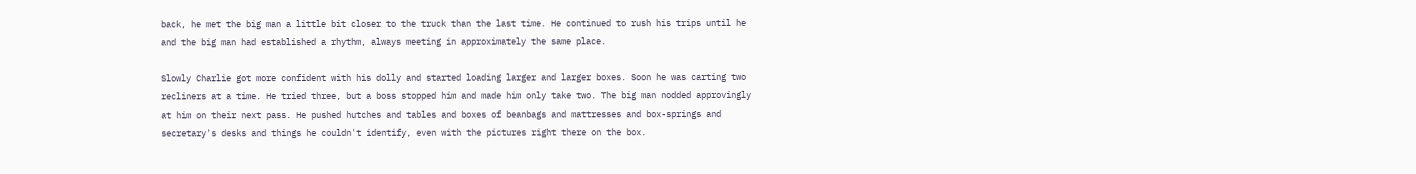back, he met the big man a little bit closer to the truck than the last time. He continued to rush his trips until he and the big man had established a rhythm, always meeting in approximately the same place.

Slowly Charlie got more confident with his dolly and started loading larger and larger boxes. Soon he was carting two recliners at a time. He tried three, but a boss stopped him and made him only take two. The big man nodded approvingly at him on their next pass. He pushed hutches and tables and boxes of beanbags and mattresses and box-springs and secretary's desks and things he couldn't identify, even with the pictures right there on the box.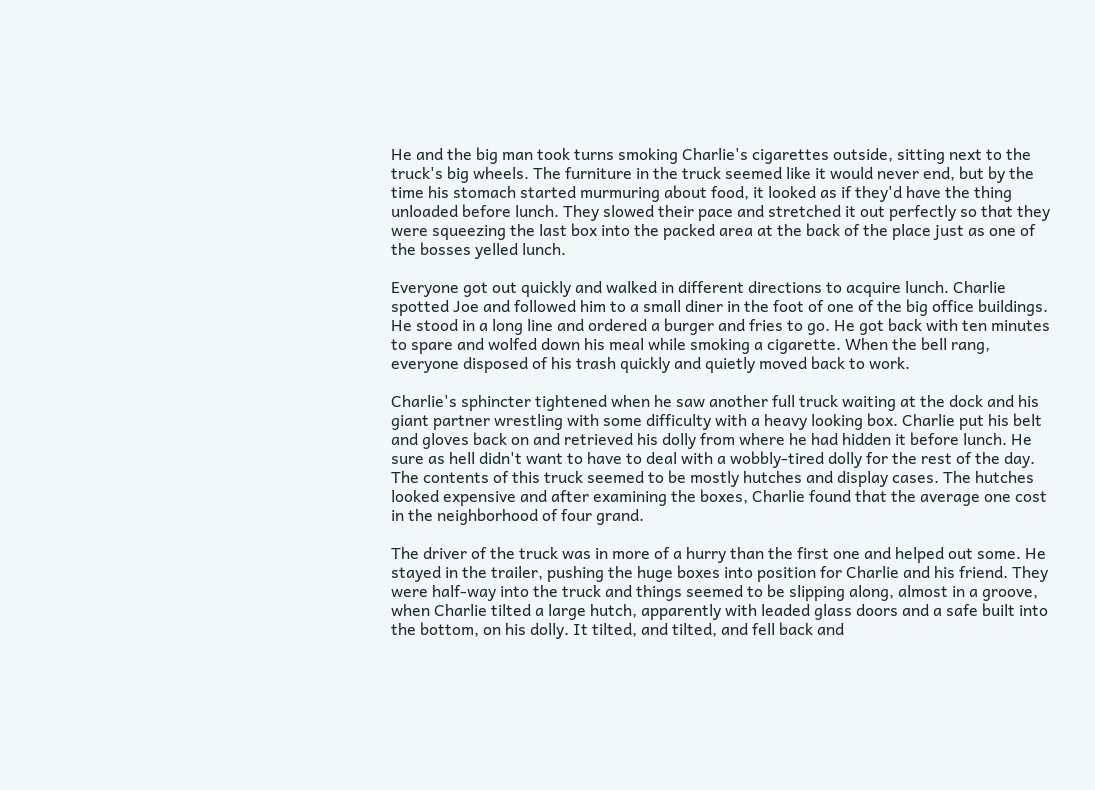He and the big man took turns smoking Charlie's cigarettes outside, sitting next to the truck's big wheels. The furniture in the truck seemed like it would never end, but by the time his stomach started murmuring about food, it looked as if they'd have the thing unloaded before lunch. They slowed their pace and stretched it out perfectly so that they were squeezing the last box into the packed area at the back of the place just as one of the bosses yelled lunch.

Everyone got out quickly and walked in different directions to acquire lunch. Charlie spotted Joe and followed him to a small diner in the foot of one of the big office buildings. He stood in a long line and ordered a burger and fries to go. He got back with ten minutes to spare and wolfed down his meal while smoking a cigarette. When the bell rang, everyone disposed of his trash quickly and quietly moved back to work.

Charlie's sphincter tightened when he saw another full truck waiting at the dock and his giant partner wrestling with some difficulty with a heavy looking box. Charlie put his belt and gloves back on and retrieved his dolly from where he had hidden it before lunch. He sure as hell didn't want to have to deal with a wobbly-tired dolly for the rest of the day. The contents of this truck seemed to be mostly hutches and display cases. The hutches looked expensive and after examining the boxes, Charlie found that the average one cost in the neighborhood of four grand.

The driver of the truck was in more of a hurry than the first one and helped out some. He stayed in the trailer, pushing the huge boxes into position for Charlie and his friend. They were half-way into the truck and things seemed to be slipping along, almost in a groove, when Charlie tilted a large hutch, apparently with leaded glass doors and a safe built into the bottom, on his dolly. It tilted, and tilted, and fell back and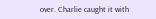over. Charlie caught it with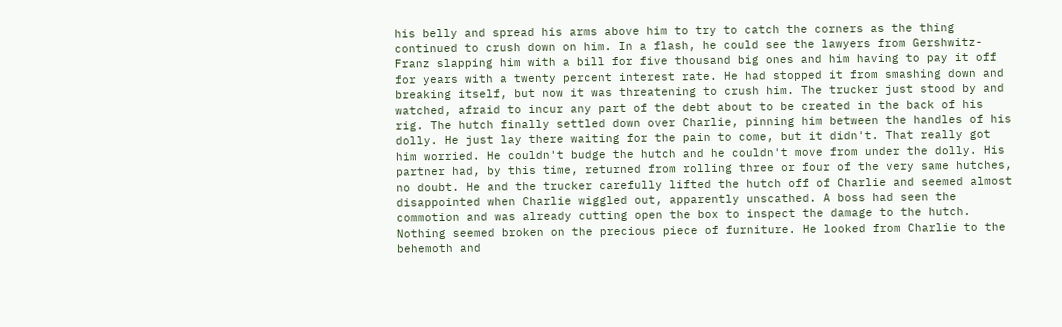his belly and spread his arms above him to try to catch the corners as the thing continued to crush down on him. In a flash, he could see the lawyers from Gershwitz-Franz slapping him with a bill for five thousand big ones and him having to pay it off for years with a twenty percent interest rate. He had stopped it from smashing down and breaking itself, but now it was threatening to crush him. The trucker just stood by and watched, afraid to incur any part of the debt about to be created in the back of his rig. The hutch finally settled down over Charlie, pinning him between the handles of his dolly. He just lay there waiting for the pain to come, but it didn't. That really got him worried. He couldn't budge the hutch and he couldn't move from under the dolly. His partner had, by this time, returned from rolling three or four of the very same hutches, no doubt. He and the trucker carefully lifted the hutch off of Charlie and seemed almost disappointed when Charlie wiggled out, apparently unscathed. A boss had seen the commotion and was already cutting open the box to inspect the damage to the hutch. Nothing seemed broken on the precious piece of furniture. He looked from Charlie to the behemoth and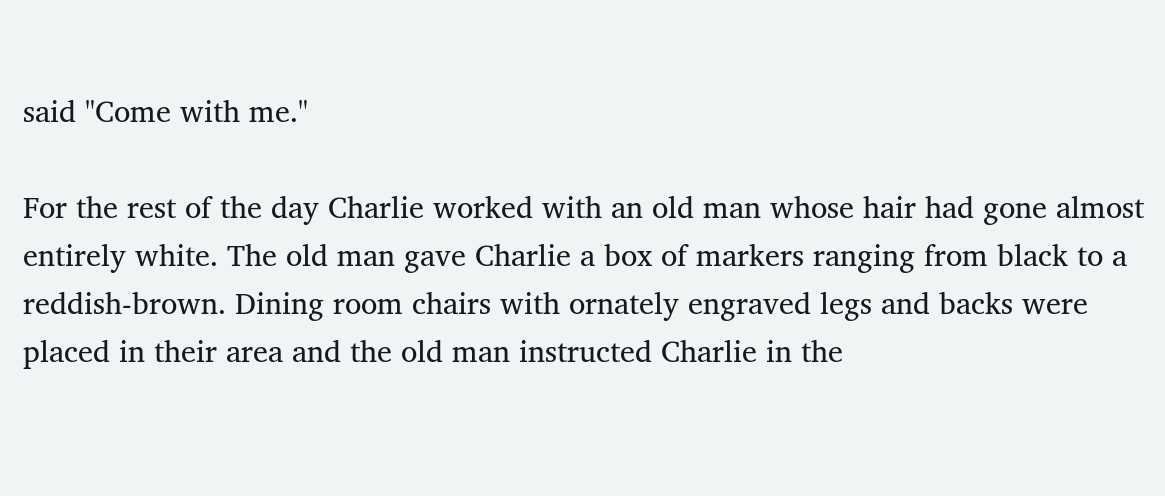said "Come with me."

For the rest of the day Charlie worked with an old man whose hair had gone almost entirely white. The old man gave Charlie a box of markers ranging from black to a reddish-brown. Dining room chairs with ornately engraved legs and backs were placed in their area and the old man instructed Charlie in the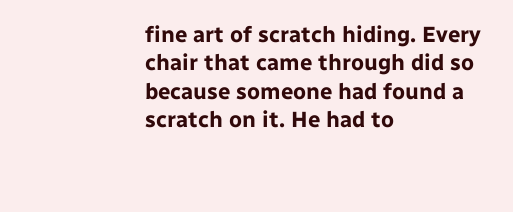fine art of scratch hiding. Every chair that came through did so because someone had found a scratch on it. He had to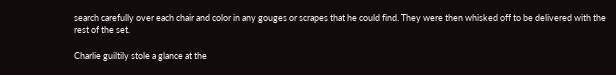search carefully over each chair and color in any gouges or scrapes that he could find. They were then whisked off to be delivered with the rest of the set.

Charlie guiltily stole a glance at the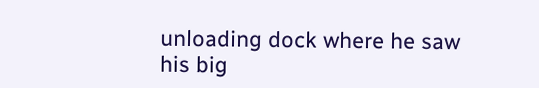unloading dock where he saw his big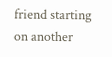friend starting on another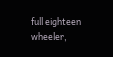full eighteen wheeler,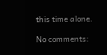this time alone.

No comments: